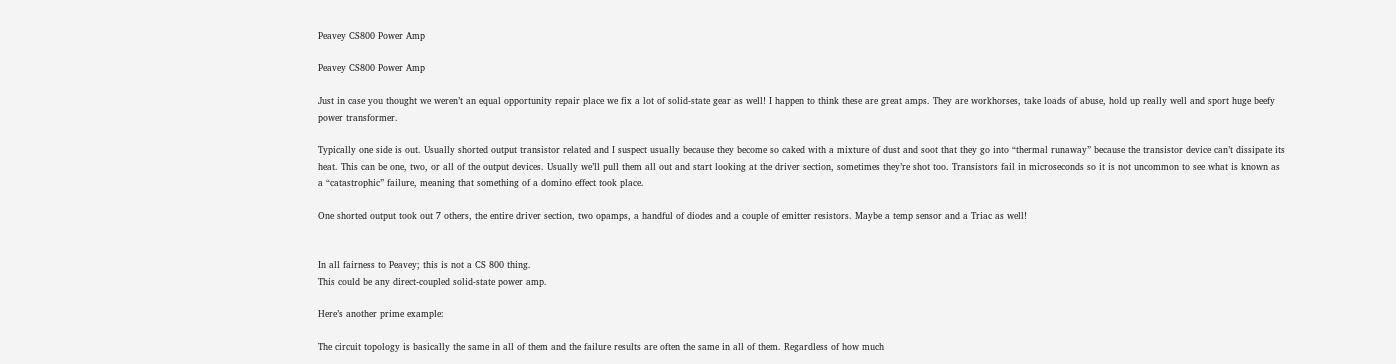Peavey CS800 Power Amp

Peavey CS800 Power Amp

Just in case you thought we weren’t an equal opportunity repair place we fix a lot of solid-state gear as well! I happen to think these are great amps. They are workhorses, take loads of abuse, hold up really well and sport huge beefy power transformer.

Typically one side is out. Usually shorted output transistor related and I suspect usually because they become so caked with a mixture of dust and soot that they go into “thermal runaway” because the transistor device can’t dissipate its heat. This can be one, two, or all of the output devices. Usually we’ll pull them all out and start looking at the driver section, sometimes they’re shot too. Transistors fail in microseconds so it is not uncommon to see what is known as a “catastrophic” failure, meaning that something of a domino effect took place.

One shorted output took out 7 others, the entire driver section, two opamps, a handful of diodes and a couple of emitter resistors. Maybe a temp sensor and a Triac as well!


In all fairness to Peavey; this is not a CS 800 thing.
This could be any direct-coupled solid-state power amp.

Here’s another prime example:

The circuit topology is basically the same in all of them and the failure results are often the same in all of them. Regardless of how much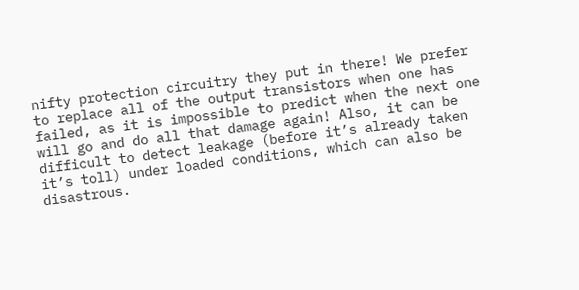nifty protection circuitry they put in there! We prefer to replace all of the output transistors when one has failed, as it is impossible to predict when the next one will go and do all that damage again! Also, it can be difficult to detect leakage (before it’s already taken it’s toll) under loaded conditions, which can also be disastrous.